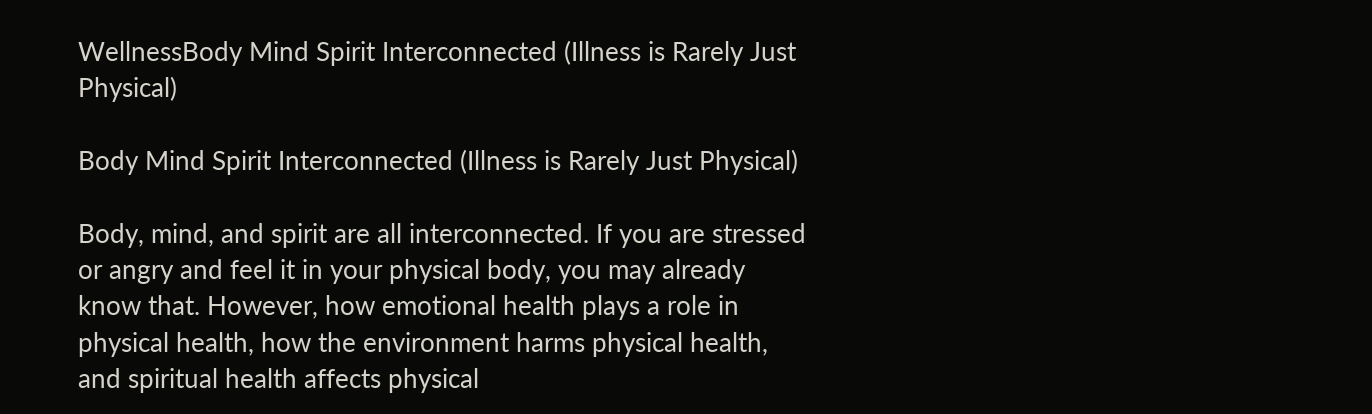WellnessBody Mind Spirit Interconnected (Illness is Rarely Just Physical)

Body Mind Spirit Interconnected (Illness is Rarely Just Physical)

Body, mind, and spirit are all interconnected. If you are stressed or angry and feel it in your physical body, you may already know that. However, how emotional health plays a role in physical health, how the environment harms physical health, and spiritual health affects physical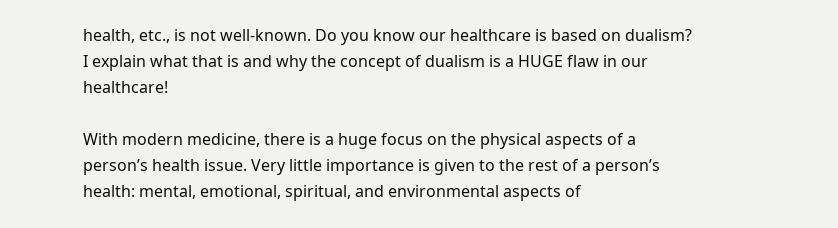health, etc., is not well-known. Do you know our healthcare is based on dualism? I explain what that is and why the concept of dualism is a HUGE flaw in our healthcare!

With modern medicine, there is a huge focus on the physical aspects of a person’s health issue. Very little importance is given to the rest of a person’s health: mental, emotional, spiritual, and environmental aspects of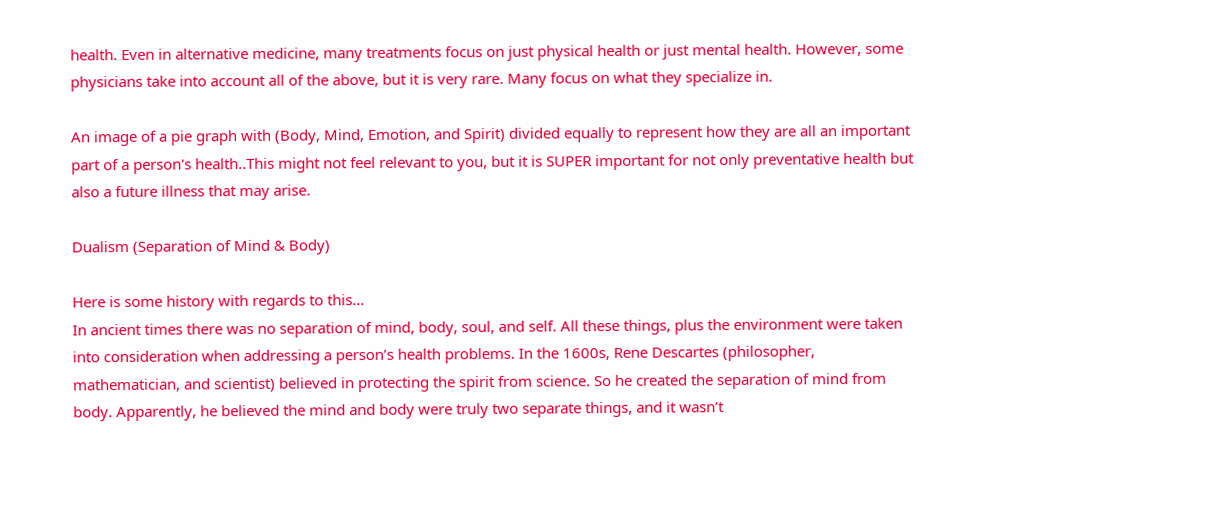health. Even in alternative medicine, many treatments focus on just physical health or just mental health. However, some physicians take into account all of the above, but it is very rare. Many focus on what they specialize in.

An image of a pie graph with (Body, Mind, Emotion, and Spirit) divided equally to represent how they are all an important part of a person's health..This might not feel relevant to you, but it is SUPER important for not only preventative health but also a future illness that may arise.

Dualism (Separation of Mind & Body)

Here is some history with regards to this…
In ancient times there was no separation of mind, body, soul, and self. All these things, plus the environment were taken into consideration when addressing a person’s health problems. In the 1600s, Rene Descartes (philosopher, mathematician, and scientist) believed in protecting the spirit from science. So he created the separation of mind from body. Apparently, he believed the mind and body were truly two separate things, and it wasn’t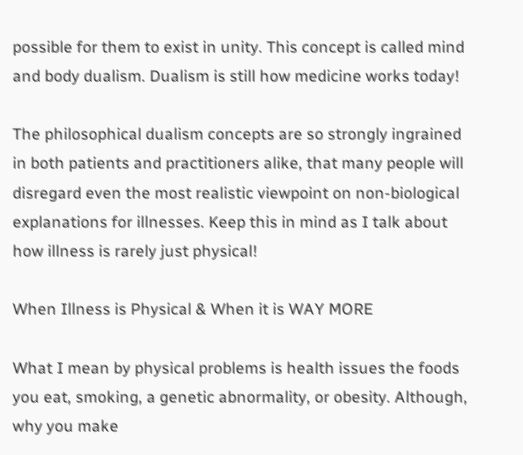possible for them to exist in unity. This concept is called mind and body dualism. Dualism is still how medicine works today!

The philosophical dualism concepts are so strongly ingrained in both patients and practitioners alike, that many people will disregard even the most realistic viewpoint on non-biological explanations for illnesses. Keep this in mind as I talk about how illness is rarely just physical!

When Illness is Physical & When it is WAY MORE

What I mean by physical problems is health issues the foods you eat, smoking, a genetic abnormality, or obesity. Although, why you make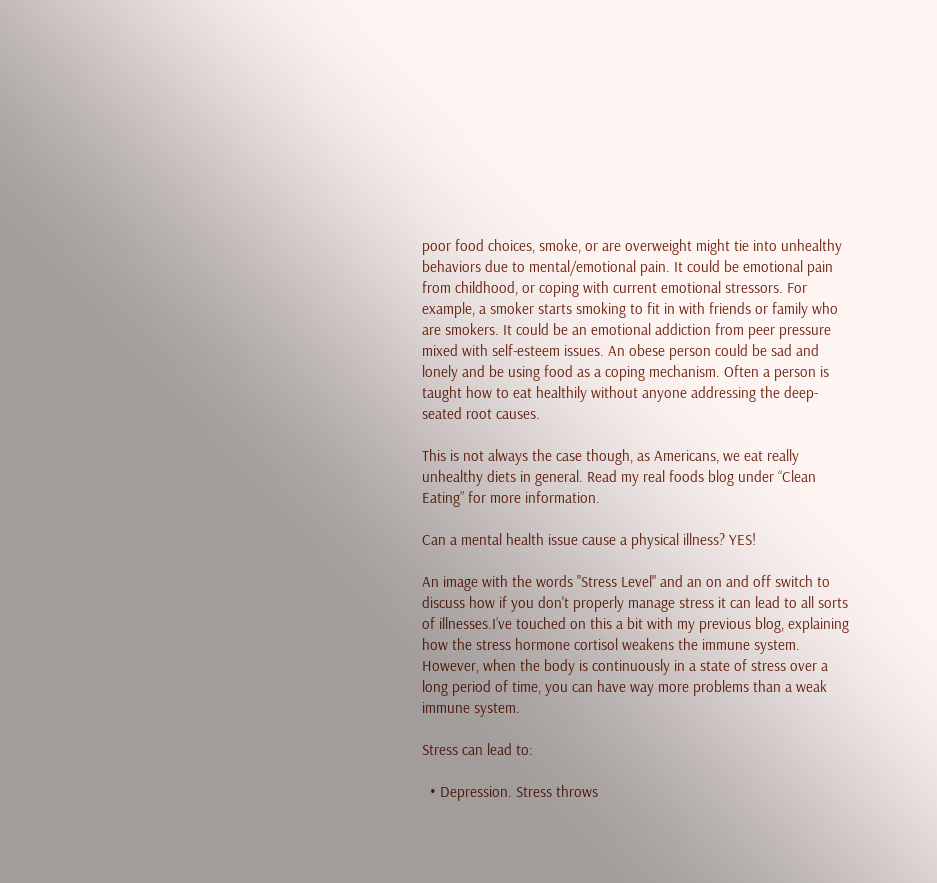poor food choices, smoke, or are overweight might tie into unhealthy behaviors due to mental/emotional pain. It could be emotional pain from childhood, or coping with current emotional stressors. For example, a smoker starts smoking to fit in with friends or family who are smokers. It could be an emotional addiction from peer pressure mixed with self-esteem issues. An obese person could be sad and lonely and be using food as a coping mechanism. Often a person is taught how to eat healthily without anyone addressing the deep-seated root causes.

This is not always the case though, as Americans, we eat really unhealthy diets in general. Read my real foods blog under “Clean Eating” for more information.

Can a mental health issue cause a physical illness? YES!

An image with the words "Stress Level" and an on and off switch to discuss how if you don't properly manage stress it can lead to all sorts of illnesses.I’ve touched on this a bit with my previous blog, explaining how the stress hormone cortisol weakens the immune system. However, when the body is continuously in a state of stress over a long period of time, you can have way more problems than a weak immune system.

Stress can lead to:

  • Depression. Stress throws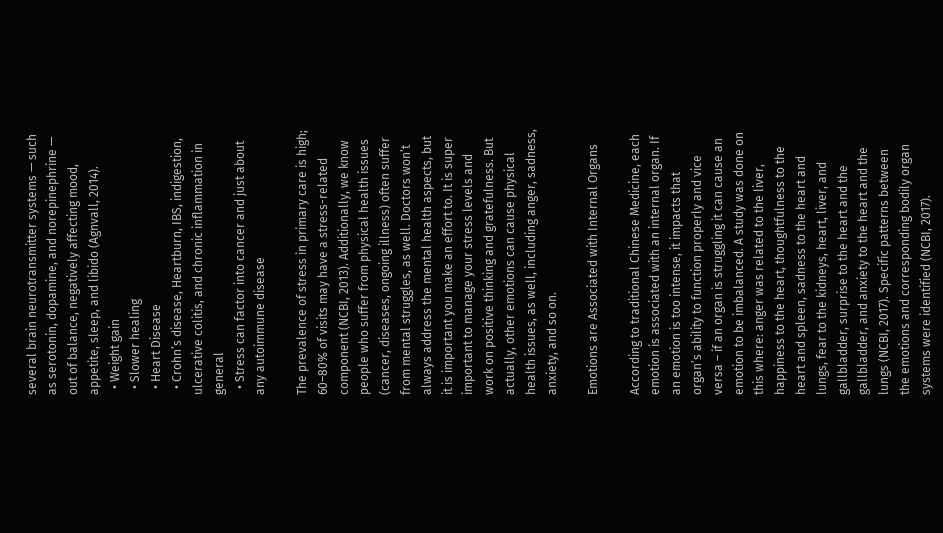several brain neurotransmitter systems — such as serotonin, dopamine, and norepinephrine — out of balance, negatively affecting mood, appetite, sleep, and libido (Agnvall, 2014).
  • Weight gain
  • Slower healing
  • Heart Disease
  • Crohn’s disease, Heartburn, IBS, indigestion, ulcerative colitis, and chronic inflammation in general
  • Stress can factor into cancer and just about any autoimmune disease

The prevalence of stress in primary care is high; 60–80% of visits may have a stress-related component (NCBI, 2013). Additionally, we know people who suffer from physical health issues (cancer, diseases, ongoing illness) often suffer from mental struggles, as well. Doctors won’t always address the mental health aspects, but it is important you make an effort to. It is super important to manage your stress levels and work on positive thinking and gratefulness. But actually, other emotions can cause physical health issues, as well, including anger, sadness, anxiety, and so on.

Emotions are Associated with Internal Organs

According to traditional Chinese Medicine, each emotion is associated with an internal organ. If an emotion is too intense, it impacts that organ’s ability to function properly and vice versa – if an organ is struggling it can cause an emotion to be imbalanced. A study was done on this where: anger was related to the liver, happiness to the heart, thoughtfulness to the heart and spleen, sadness to the heart and lungs, fear to the kidneys, heart, liver, and gallbladder, surprise to the heart and the gallbladder, and anxiety to the heart and the lungs (NCBI, 2017). Specific patterns between the emotions and corresponding bodily organ systems were identified (NCBI, 2017).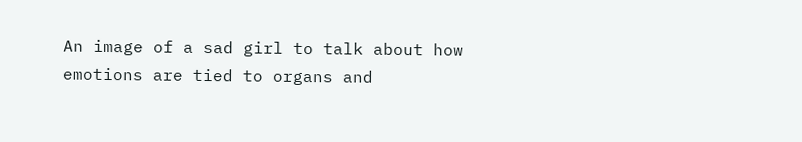An image of a sad girl to talk about how emotions are tied to organs and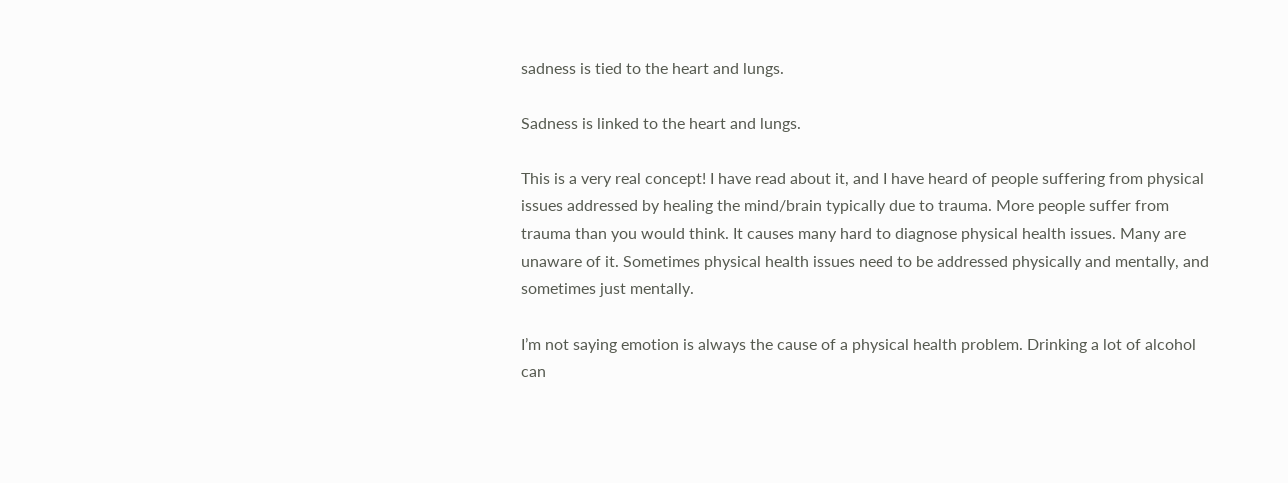sadness is tied to the heart and lungs.

Sadness is linked to the heart and lungs.

This is a very real concept! I have read about it, and I have heard of people suffering from physical issues addressed by healing the mind/brain typically due to trauma. More people suffer from trauma than you would think. It causes many hard to diagnose physical health issues. Many are unaware of it. Sometimes physical health issues need to be addressed physically and mentally, and sometimes just mentally.

I’m not saying emotion is always the cause of a physical health problem. Drinking a lot of alcohol can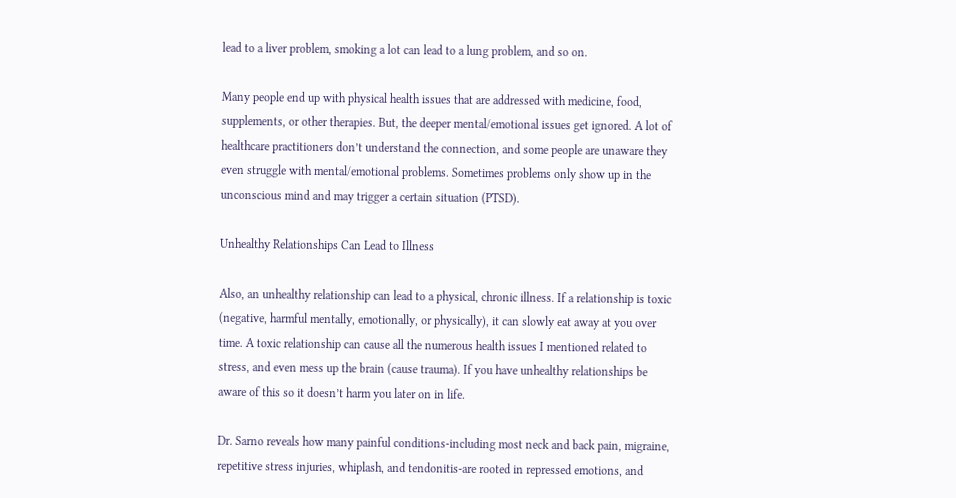lead to a liver problem, smoking a lot can lead to a lung problem, and so on.

Many people end up with physical health issues that are addressed with medicine, food, supplements, or other therapies. But, the deeper mental/emotional issues get ignored. A lot of healthcare practitioners don’t understand the connection, and some people are unaware they even struggle with mental/emotional problems. Sometimes problems only show up in the unconscious mind and may trigger a certain situation (PTSD).

Unhealthy Relationships Can Lead to Illness

Also, an unhealthy relationship can lead to a physical, chronic illness. If a relationship is toxic (negative, harmful mentally, emotionally, or physically), it can slowly eat away at you over time. A toxic relationship can cause all the numerous health issues I mentioned related to stress, and even mess up the brain (cause trauma). If you have unhealthy relationships be aware of this so it doesn’t harm you later on in life.

Dr. Sarno reveals how many painful conditions-including most neck and back pain, migraine, repetitive stress injuries, whiplash, and tendonitis-are rooted in repressed emotions, and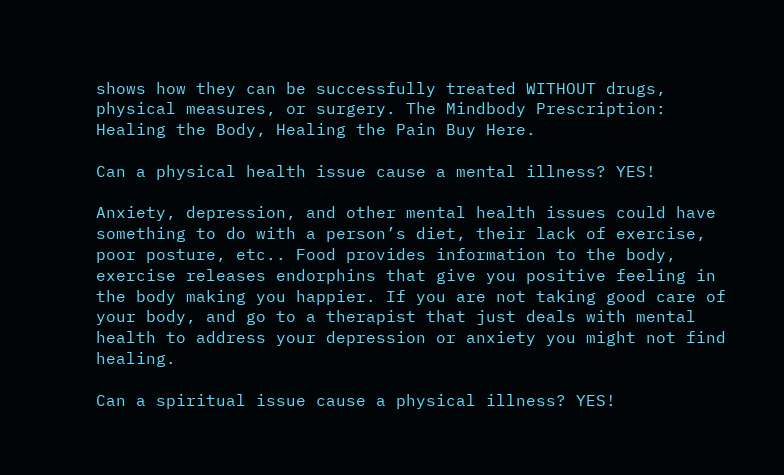shows how they can be successfully treated WITHOUT drugs, physical measures, or surgery. The Mindbody Prescription: Healing the Body, Healing the Pain Buy Here.

Can a physical health issue cause a mental illness? YES!

Anxiety, depression, and other mental health issues could have something to do with a person’s diet, their lack of exercise, poor posture, etc.. Food provides information to the body, exercise releases endorphins that give you positive feeling in the body making you happier. If you are not taking good care of your body, and go to a therapist that just deals with mental health to address your depression or anxiety you might not find healing.

Can a spiritual issue cause a physical illness? YES!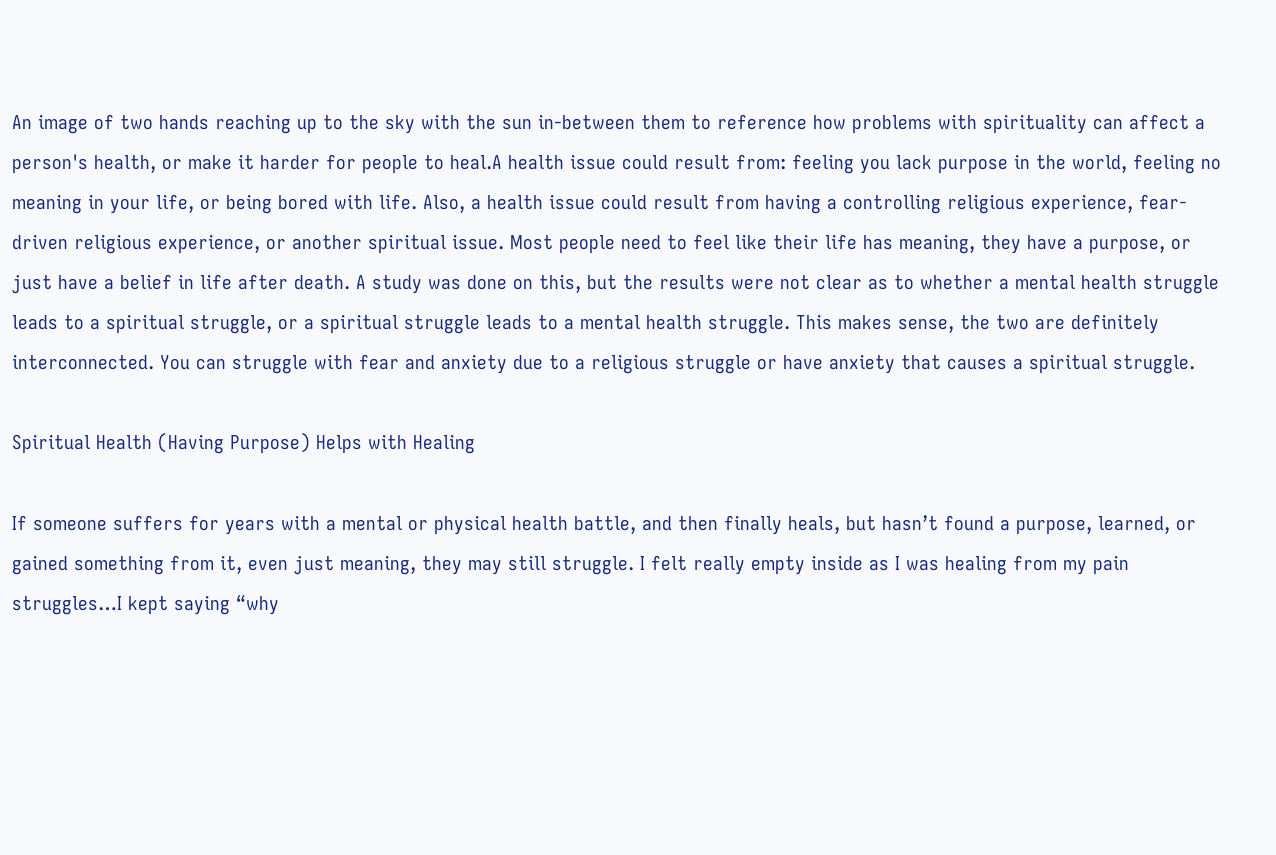An image of two hands reaching up to the sky with the sun in-between them to reference how problems with spirituality can affect a person's health, or make it harder for people to heal.A health issue could result from: feeling you lack purpose in the world, feeling no meaning in your life, or being bored with life. Also, a health issue could result from having a controlling religious experience, fear-driven religious experience, or another spiritual issue. Most people need to feel like their life has meaning, they have a purpose, or just have a belief in life after death. A study was done on this, but the results were not clear as to whether a mental health struggle leads to a spiritual struggle, or a spiritual struggle leads to a mental health struggle. This makes sense, the two are definitely interconnected. You can struggle with fear and anxiety due to a religious struggle or have anxiety that causes a spiritual struggle.

Spiritual Health (Having Purpose) Helps with Healing

If someone suffers for years with a mental or physical health battle, and then finally heals, but hasn’t found a purpose, learned, or gained something from it, even just meaning, they may still struggle. I felt really empty inside as I was healing from my pain struggles…I kept saying “why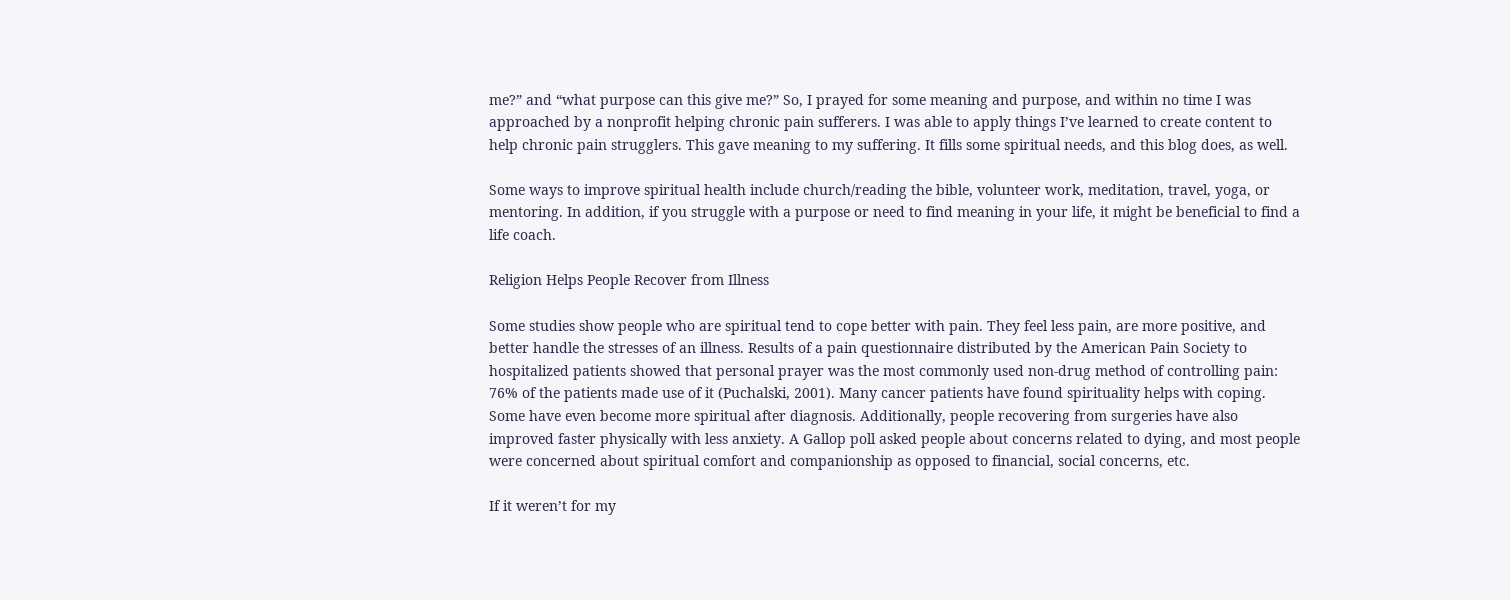me?” and “what purpose can this give me?” So, I prayed for some meaning and purpose, and within no time I was approached by a nonprofit helping chronic pain sufferers. I was able to apply things I’ve learned to create content to help chronic pain strugglers. This gave meaning to my suffering. It fills some spiritual needs, and this blog does, as well.

Some ways to improve spiritual health include church/reading the bible, volunteer work, meditation, travel, yoga, or mentoring. In addition, if you struggle with a purpose or need to find meaning in your life, it might be beneficial to find a life coach.

Religion Helps People Recover from Illness

Some studies show people who are spiritual tend to cope better with pain. They feel less pain, are more positive, and better handle the stresses of an illness. Results of a pain questionnaire distributed by the American Pain Society to hospitalized patients showed that personal prayer was the most commonly used non-drug method of controlling pain: 76% of the patients made use of it (Puchalski, 2001). Many cancer patients have found spirituality helps with coping. Some have even become more spiritual after diagnosis. Additionally, people recovering from surgeries have also improved faster physically with less anxiety. A Gallop poll asked people about concerns related to dying, and most people were concerned about spiritual comfort and companionship as opposed to financial, social concerns, etc.

If it weren’t for my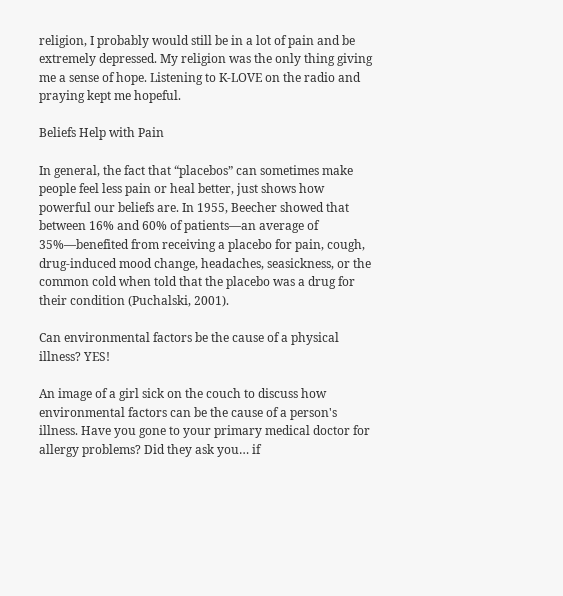religion, I probably would still be in a lot of pain and be extremely depressed. My religion was the only thing giving me a sense of hope. Listening to K-LOVE on the radio and praying kept me hopeful.

Beliefs Help with Pain

In general, the fact that “placebos” can sometimes make people feel less pain or heal better, just shows how powerful our beliefs are. In 1955, Beecher showed that between 16% and 60% of patients—an average of 35%—benefited from receiving a placebo for pain, cough, drug-induced mood change, headaches, seasickness, or the common cold when told that the placebo was a drug for their condition (Puchalski, 2001).

Can environmental factors be the cause of a physical illness? YES!

An image of a girl sick on the couch to discuss how environmental factors can be the cause of a person's illness. Have you gone to your primary medical doctor for allergy problems? Did they ask you… if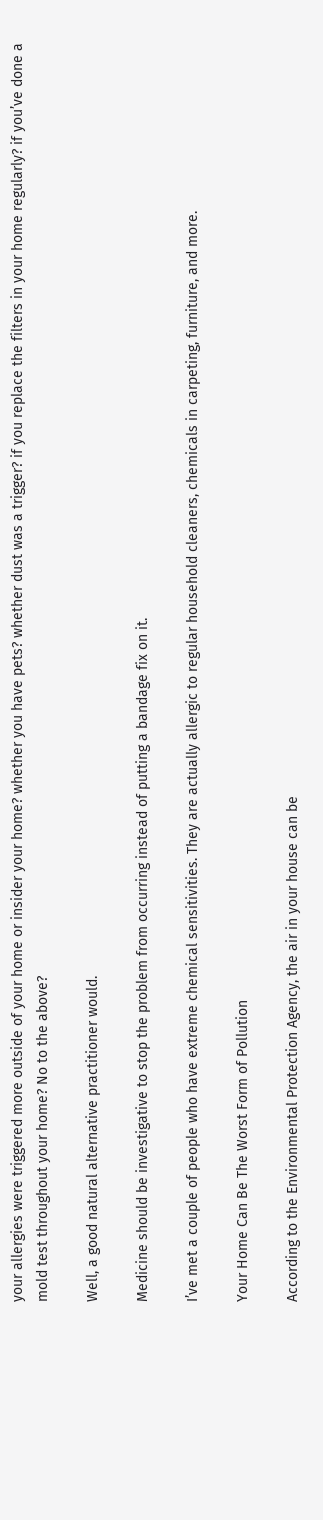your allergies were triggered more outside of your home or insider your home? whether you have pets? whether dust was a trigger? if you replace the filters in your home regularly? if you’ve done a mold test throughout your home? No to the above?

Well, a good natural alternative practitioner would.

Medicine should be investigative to stop the problem from occurring instead of putting a bandage fix on it.

I’ve met a couple of people who have extreme chemical sensitivities. They are actually allergic to regular household cleaners, chemicals in carpeting, furniture, and more.

Your Home Can Be The Worst Form of Pollution

According to the Environmental Protection Agency, the air in your house can be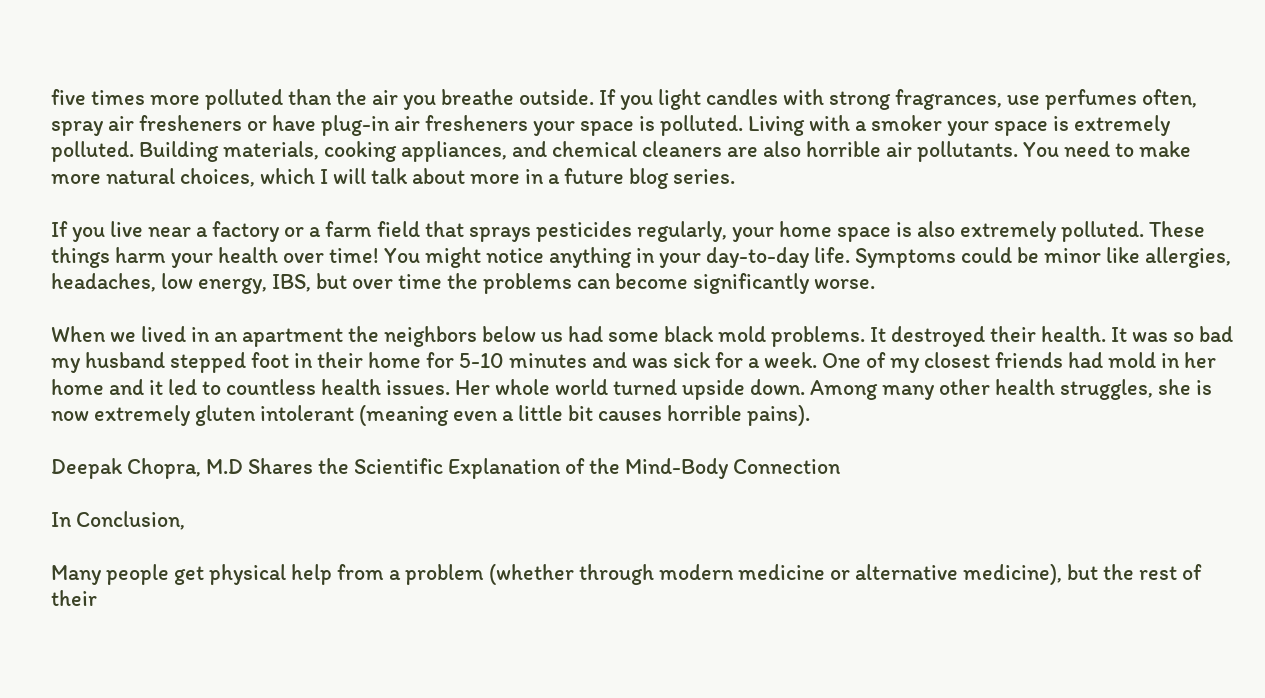five times more polluted than the air you breathe outside. If you light candles with strong fragrances, use perfumes often, spray air fresheners or have plug-in air fresheners your space is polluted. Living with a smoker your space is extremely polluted. Building materials, cooking appliances, and chemical cleaners are also horrible air pollutants. You need to make more natural choices, which I will talk about more in a future blog series.

If you live near a factory or a farm field that sprays pesticides regularly, your home space is also extremely polluted. These things harm your health over time! You might notice anything in your day-to-day life. Symptoms could be minor like allergies, headaches, low energy, IBS, but over time the problems can become significantly worse.

When we lived in an apartment the neighbors below us had some black mold problems. It destroyed their health. It was so bad my husband stepped foot in their home for 5-10 minutes and was sick for a week. One of my closest friends had mold in her home and it led to countless health issues. Her whole world turned upside down. Among many other health struggles, she is now extremely gluten intolerant (meaning even a little bit causes horrible pains).

Deepak Chopra, M.D Shares the Scientific Explanation of the Mind-Body Connection

In Conclusion,

Many people get physical help from a problem (whether through modern medicine or alternative medicine), but the rest of their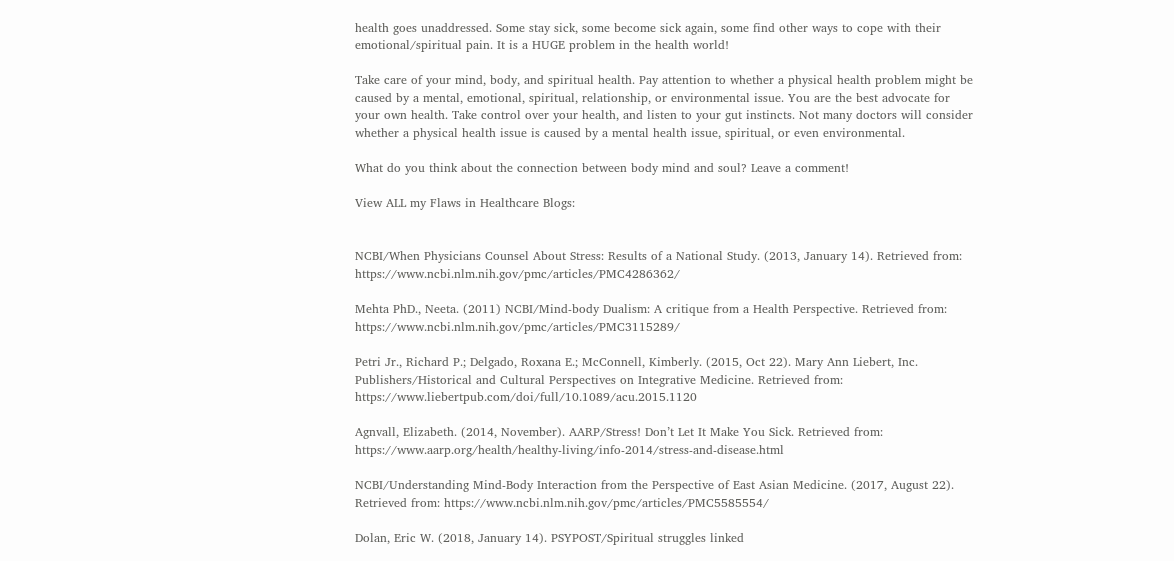health goes unaddressed. Some stay sick, some become sick again, some find other ways to cope with their emotional/spiritual pain. It is a HUGE problem in the health world!

Take care of your mind, body, and spiritual health. Pay attention to whether a physical health problem might be caused by a mental, emotional, spiritual, relationship, or environmental issue. You are the best advocate for your own health. Take control over your health, and listen to your gut instincts. Not many doctors will consider whether a physical health issue is caused by a mental health issue, spiritual, or even environmental.

What do you think about the connection between body mind and soul? Leave a comment!

View ALL my Flaws in Healthcare Blogs:


NCBI/When Physicians Counsel About Stress: Results of a National Study. (2013, January 14). Retrieved from: https://www.ncbi.nlm.nih.gov/pmc/articles/PMC4286362/

Mehta PhD., Neeta. (2011) NCBI/Mind-body Dualism: A critique from a Health Perspective. Retrieved from: https://www.ncbi.nlm.nih.gov/pmc/articles/PMC3115289/

Petri Jr., Richard P.; Delgado, Roxana E.; McConnell, Kimberly. (2015, Oct 22). Mary Ann Liebert, Inc. Publishers/Historical and Cultural Perspectives on Integrative Medicine. Retrieved from: https://www.liebertpub.com/doi/full/10.1089/acu.2015.1120

Agnvall, Elizabeth. (2014, November). AARP/Stress! Don’t Let It Make You Sick. Retrieved from: https://www.aarp.org/health/healthy-living/info-2014/stress-and-disease.html

NCBI/Understanding Mind-Body Interaction from the Perspective of East Asian Medicine. (2017, August 22). Retrieved from: https://www.ncbi.nlm.nih.gov/pmc/articles/PMC5585554/

Dolan, Eric W. (2018, January 14). PSYPOST/Spiritual struggles linked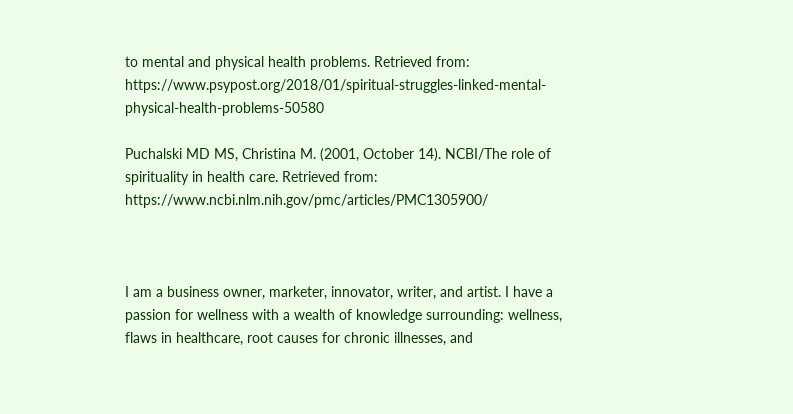to mental and physical health problems. Retrieved from: https://www.psypost.org/2018/01/spiritual-struggles-linked-mental-physical-health-problems-50580

Puchalski MD MS, Christina M. (2001, October 14). NCBI/The role of spirituality in health care. Retrieved from: https://www.ncbi.nlm.nih.gov/pmc/articles/PMC1305900/



I am a business owner, marketer, innovator, writer, and artist. I have a passion for wellness with a wealth of knowledge surrounding: wellness, flaws in healthcare, root causes for chronic illnesses, and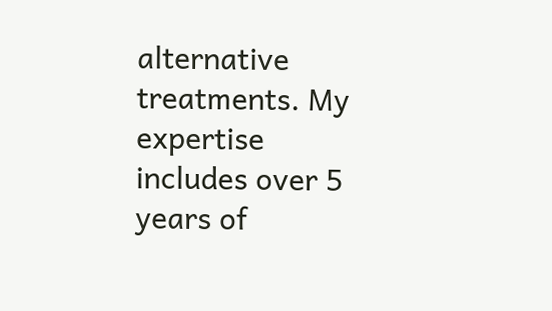alternative treatments. My expertise includes over 5 years of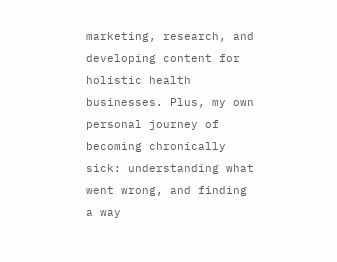marketing, research, and developing content for holistic health businesses. Plus, my own personal journey of becoming chronically sick: understanding what went wrong, and finding a way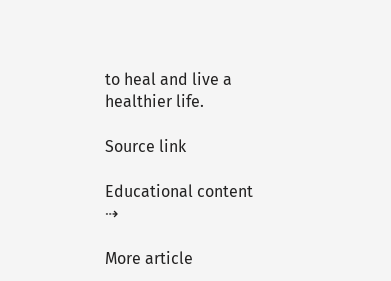to heal and live a healthier life.

Source link

Educational content ⇢

More article